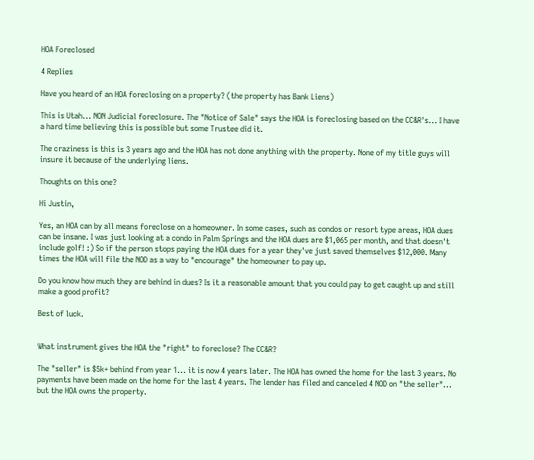HOA Foreclosed

4 Replies

Have you heard of an HOA foreclosing on a property? (the property has Bank Liens)

This is Utah... NON Judicial foreclosure. The "Notice of Sale" says the HOA is foreclosing based on the CC&R's... I have a hard time believing this is possible but some Trustee did it.

The craziness is this is 3 years ago and the HOA has not done anything with the property. None of my title guys will insure it because of the underlying liens.

Thoughts on this one?

Hi Justin,

Yes, an HOA can by all means foreclose on a homeowner. In some cases, such as condos or resort type areas, HOA dues can be insane. I was just looking at a condo in Palm Springs and the HOA dues are $1,065 per month, and that doesn't include golf! :) So if the person stops paying the HOA dues for a year they've just saved themselves $12,000. Many times the HOA will file the NOD as a way to "encourage" the homeowner to pay up.

Do you know how much they are behind in dues? Is it a reasonable amount that you could pay to get caught up and still make a good profit?

Best of luck.


What instrument gives the HOA the "right" to foreclose? The CC&R?

The "seller" is $5k+ behind from year 1... it is now 4 years later. The HOA has owned the home for the last 3 years. No payments have been made on the home for the last 4 years. The lender has filed and canceled 4 NOD on "the seller"... but the HOA owns the property.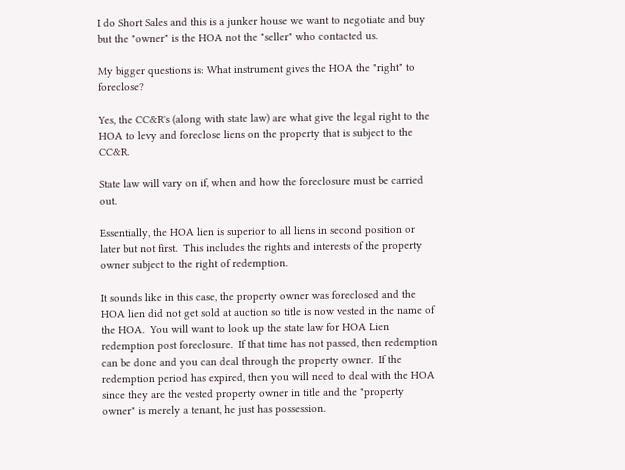I do Short Sales and this is a junker house we want to negotiate and buy but the "owner" is the HOA not the "seller" who contacted us.

My bigger questions is: What instrument gives the HOA the "right" to foreclose?

Yes, the CC&R's (along with state law) are what give the legal right to the HOA to levy and foreclose liens on the property that is subject to the CC&R.

State law will vary on if, when and how the foreclosure must be carried out.

Essentially, the HOA lien is superior to all liens in second position or later but not first.  This includes the rights and interests of the property owner subject to the right of redemption.

It sounds like in this case, the property owner was foreclosed and the HOA lien did not get sold at auction so title is now vested in the name of the HOA.  You will want to look up the state law for HOA Lien redemption post foreclosure.  If that time has not passed, then redemption can be done and you can deal through the property owner.  If the redemption period has expired, then you will need to deal with the HOA since they are the vested property owner in title and the "property owner" is merely a tenant, he just has possession.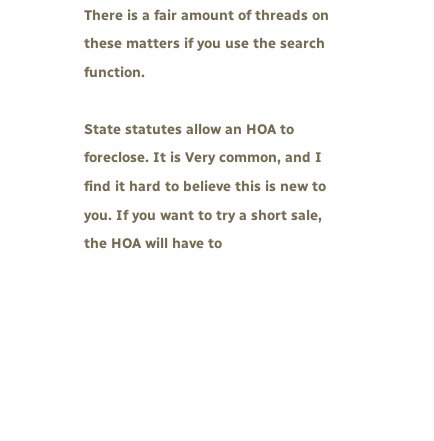There is a fair amount of threads on these matters if you use the search function.

State statutes allow an HOA to foreclose. It is Very common, and I find it hard to believe this is new to you. If you want to try a short sale, the HOA will have to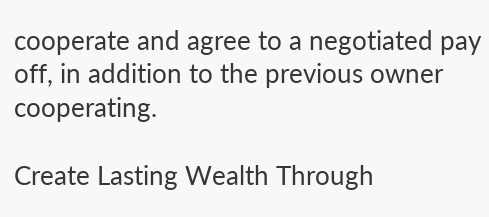cooperate and agree to a negotiated pay off, in addition to the previous owner cooperating.

Create Lasting Wealth Through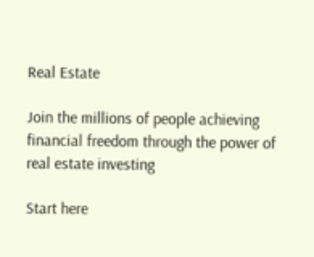Real Estate

Join the millions of people achieving financial freedom through the power of real estate investing

Start here